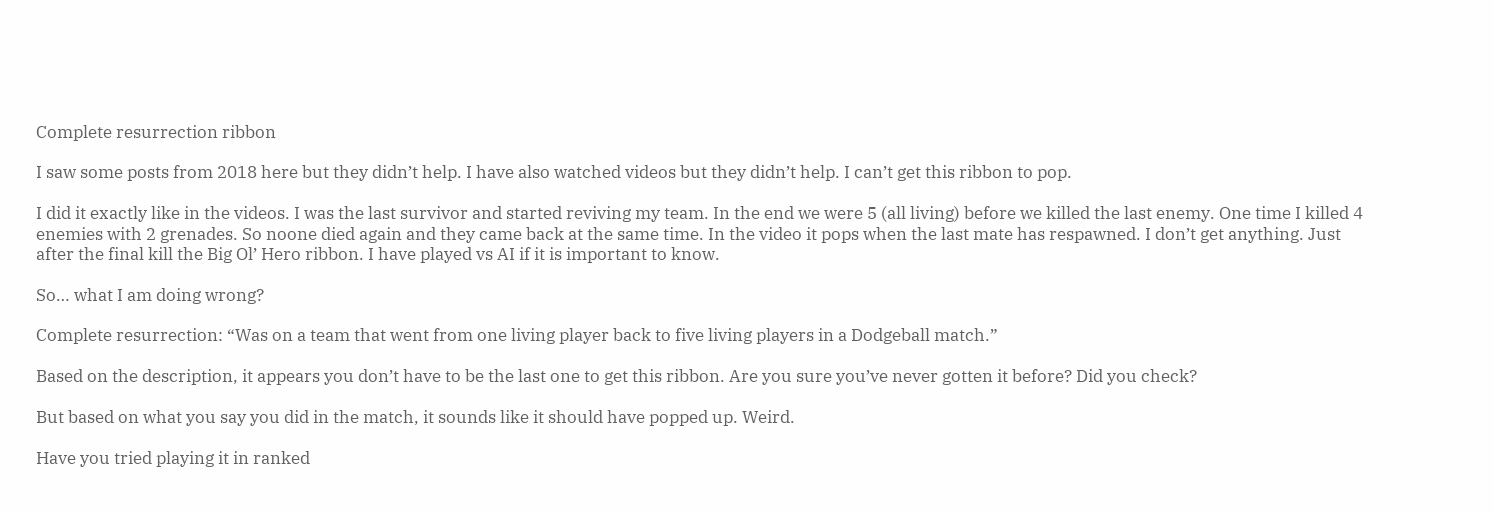Complete resurrection ribbon

I saw some posts from 2018 here but they didn’t help. I have also watched videos but they didn’t help. I can’t get this ribbon to pop.

I did it exactly like in the videos. I was the last survivor and started reviving my team. In the end we were 5 (all living) before we killed the last enemy. One time I killed 4 enemies with 2 grenades. So noone died again and they came back at the same time. In the video it pops when the last mate has respawned. I don’t get anything. Just after the final kill the Big Ol’ Hero ribbon. I have played vs AI if it is important to know.

So… what I am doing wrong?

Complete resurrection: “Was on a team that went from one living player back to five living players in a Dodgeball match.”

Based on the description, it appears you don’t have to be the last one to get this ribbon. Are you sure you’ve never gotten it before? Did you check?

But based on what you say you did in the match, it sounds like it should have popped up. Weird.

Have you tried playing it in ranked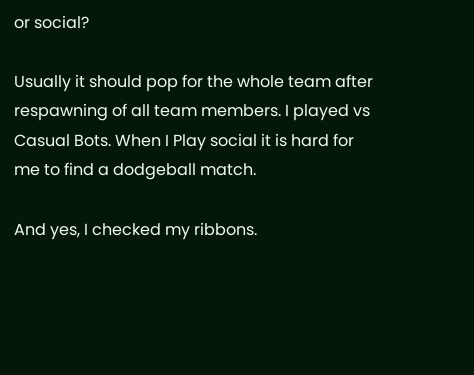or social?

Usually it should pop for the whole team after respawning of all team members. I played vs Casual Bots. When I Play social it is hard for me to find a dodgeball match.

And yes, I checked my ribbons.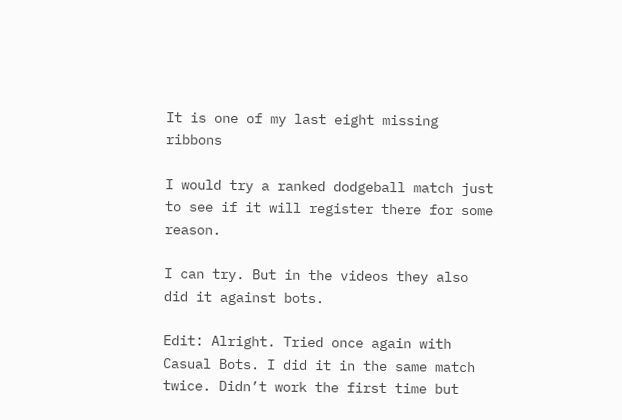It is one of my last eight missing ribbons

I would try a ranked dodgeball match just to see if it will register there for some reason.

I can try. But in the videos they also did it against bots.

Edit: Alright. Tried once again with Casual Bots. I did it in the same match twice. Didn’t work the first time but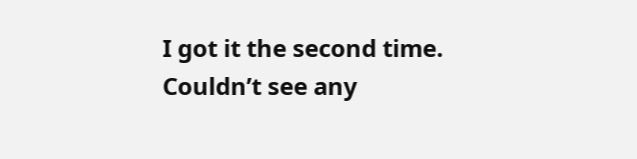I got it the second time. Couldn’t see any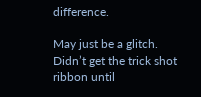difference.

May just be a glitch. Didn’t get the trick shot ribbon until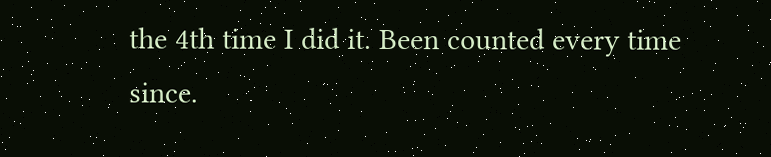the 4th time I did it. Been counted every time since.